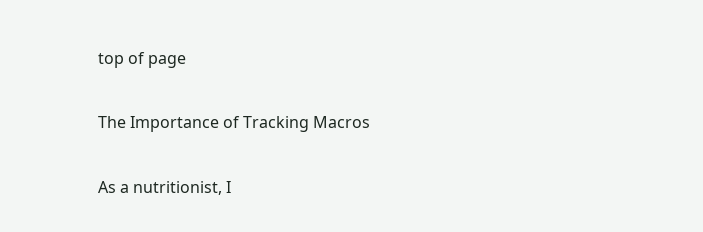top of page

The Importance of Tracking Macros

As a nutritionist, I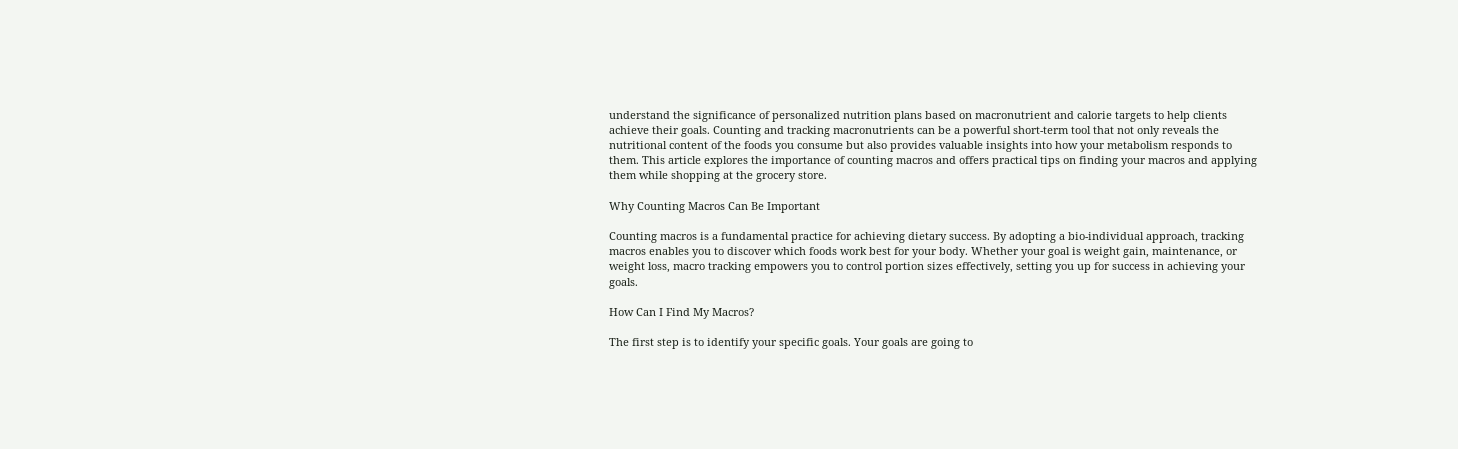understand the significance of personalized nutrition plans based on macronutrient and calorie targets to help clients achieve their goals. Counting and tracking macronutrients can be a powerful short-term tool that not only reveals the nutritional content of the foods you consume but also provides valuable insights into how your metabolism responds to them. This article explores the importance of counting macros and offers practical tips on finding your macros and applying them while shopping at the grocery store.

Why Counting Macros Can Be Important

Counting macros is a fundamental practice for achieving dietary success. By adopting a bio-individual approach, tracking macros enables you to discover which foods work best for your body. Whether your goal is weight gain, maintenance, or weight loss, macro tracking empowers you to control portion sizes effectively, setting you up for success in achieving your goals.

How Can I Find My Macros?

The first step is to identify your specific goals. Your goals are going to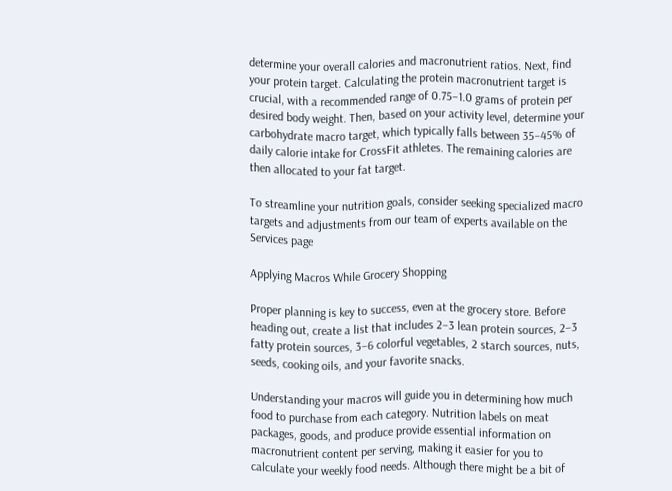determine your overall calories and macronutrient ratios. Next, find your protein target. Calculating the protein macronutrient target is crucial, with a recommended range of 0.75–1.0 grams of protein per desired body weight. Then, based on your activity level, determine your carbohydrate macro target, which typically falls between 35–45% of daily calorie intake for CrossFit athletes. The remaining calories are then allocated to your fat target.

To streamline your nutrition goals, consider seeking specialized macro targets and adjustments from our team of experts available on the Services page

Applying Macros While Grocery Shopping

Proper planning is key to success, even at the grocery store. Before heading out, create a list that includes 2–3 lean protein sources, 2–3 fatty protein sources, 3–6 colorful vegetables, 2 starch sources, nuts, seeds, cooking oils, and your favorite snacks.

Understanding your macros will guide you in determining how much food to purchase from each category. Nutrition labels on meat packages, goods, and produce provide essential information on macronutrient content per serving, making it easier for you to calculate your weekly food needs. Although there might be a bit of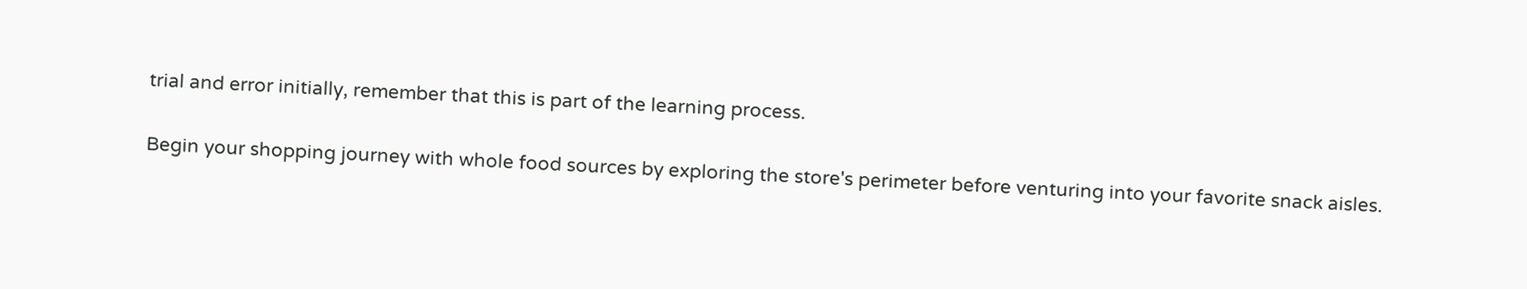trial and error initially, remember that this is part of the learning process.

Begin your shopping journey with whole food sources by exploring the store's perimeter before venturing into your favorite snack aisles.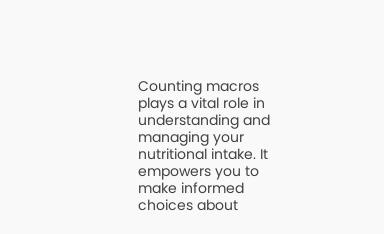Counting macros plays a vital role in understanding and managing your nutritional intake. It empowers you to make informed choices about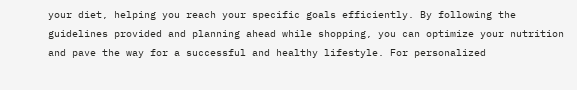your diet, helping you reach your specific goals efficiently. By following the guidelines provided and planning ahead while shopping, you can optimize your nutrition and pave the way for a successful and healthy lifestyle. For personalized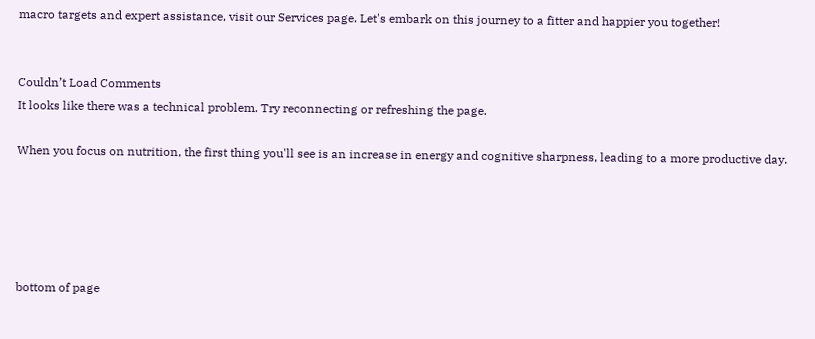macro targets and expert assistance, visit our Services page. Let's embark on this journey to a fitter and happier you together!


Couldn’t Load Comments
It looks like there was a technical problem. Try reconnecting or refreshing the page.

When you focus on nutrition, the first thing you'll see is an increase in energy and cognitive sharpness, leading to a more productive day.





bottom of page